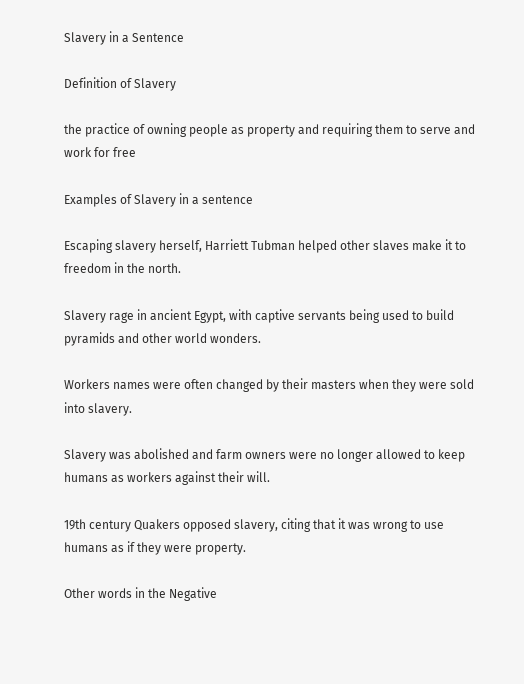Slavery in a Sentence

Definition of Slavery

the practice of owning people as property and requiring them to serve and work for free

Examples of Slavery in a sentence

Escaping slavery herself, Harriett Tubman helped other slaves make it to freedom in the north.

Slavery rage in ancient Egypt, with captive servants being used to build pyramids and other world wonders.

Workers names were often changed by their masters when they were sold into slavery.

Slavery was abolished and farm owners were no longer allowed to keep humans as workers against their will.

19th century Quakers opposed slavery, citing that it was wrong to use humans as if they were property.

Other words in the Negative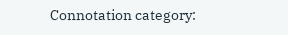Connotation category: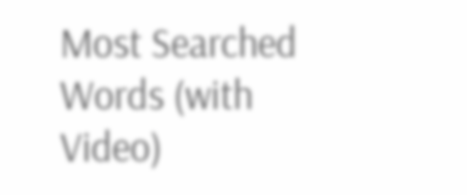Most Searched Words (with Video)